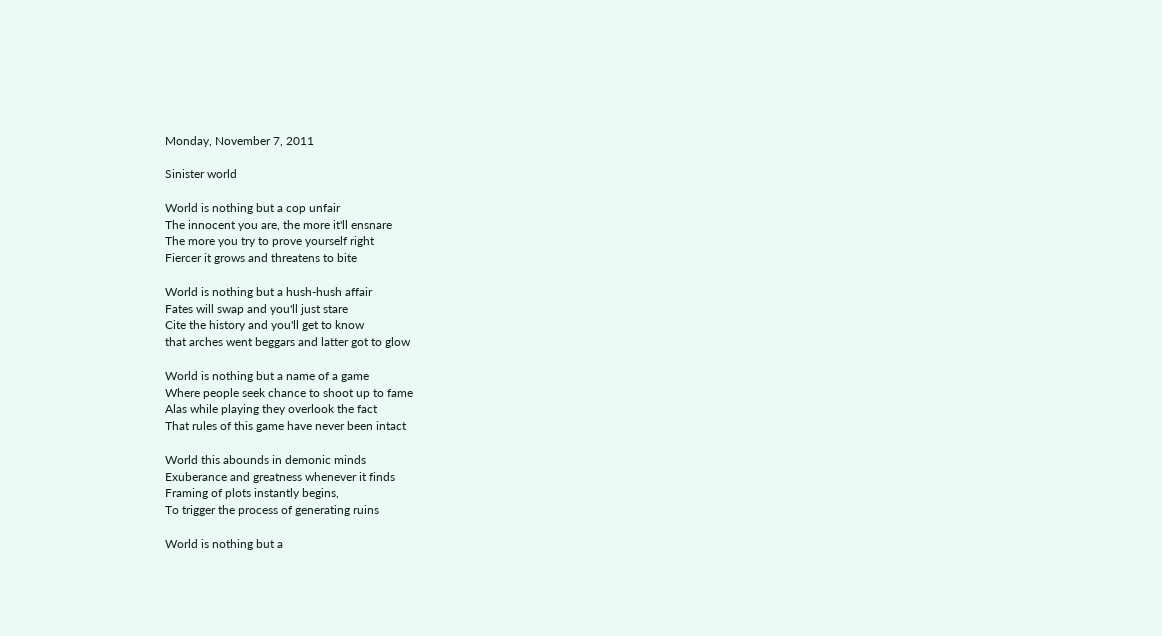Monday, November 7, 2011

Sinister world

World is nothing but a cop unfair
The innocent you are, the more it'll ensnare
The more you try to prove yourself right
Fiercer it grows and threatens to bite

World is nothing but a hush-hush affair
Fates will swap and you'll just stare
Cite the history and you'll get to know
that arches went beggars and latter got to glow

World is nothing but a name of a game
Where people seek chance to shoot up to fame
Alas while playing they overlook the fact
That rules of this game have never been intact

World this abounds in demonic minds
Exuberance and greatness whenever it finds
Framing of plots instantly begins,
To trigger the process of generating ruins

World is nothing but a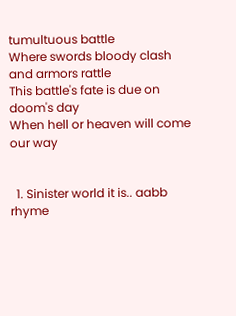tumultuous battle
Where swords bloody clash and armors rattle
This battle's fate is due on doom's day
When hell or heaven will come our way


  1. Sinister world it is.. aabb rhyme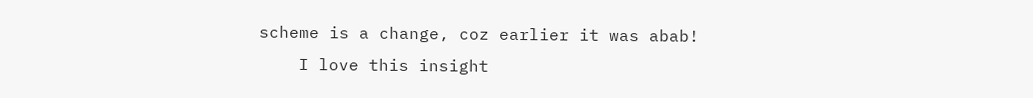scheme is a change, coz earlier it was abab!
    I love this insight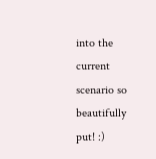into the current scenario so beautifully put! :)